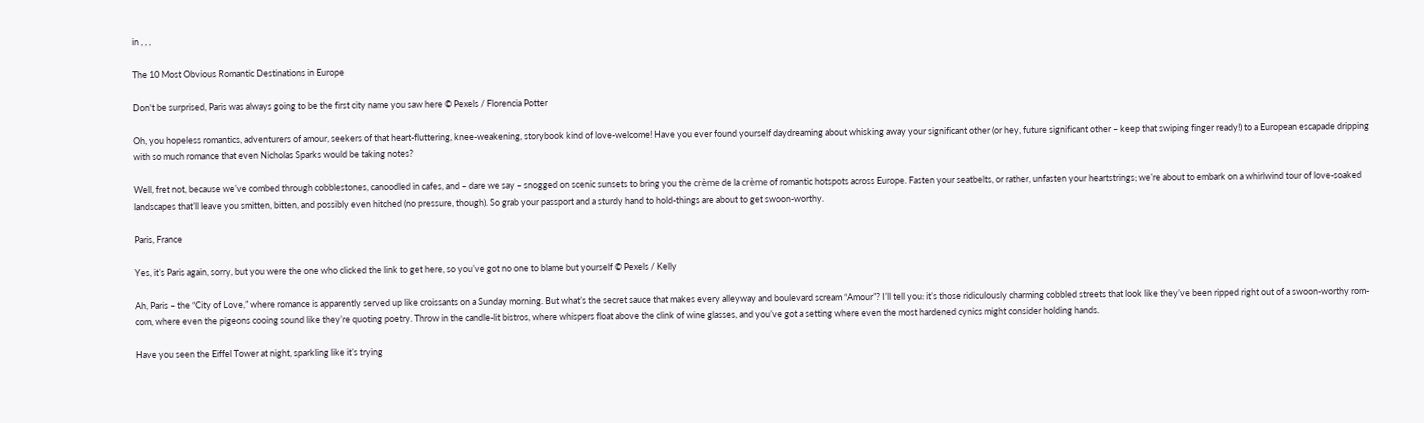in , , ,

The 10 Most Obvious Romantic Destinations in Europe

Don't be surprised, Paris was always going to be the first city name you saw here © Pexels / Florencia Potter

Oh, you hopeless romantics, adventurers of amour, seekers of that heart-fluttering, knee-weakening, storybook kind of love-welcome! Have you ever found yourself daydreaming about whisking away your significant other (or hey, future significant other – keep that swiping finger ready!) to a European escapade dripping with so much romance that even Nicholas Sparks would be taking notes?

Well, fret not, because we’ve combed through cobblestones, canoodled in cafes, and – dare we say – snogged on scenic sunsets to bring you the crème de la crème of romantic hotspots across Europe. Fasten your seatbelts, or rather, unfasten your heartstrings; we’re about to embark on a whirlwind tour of love-soaked landscapes that’ll leave you smitten, bitten, and possibly even hitched (no pressure, though). So grab your passport and a sturdy hand to hold-things are about to get swoon-worthy.

Paris, France

Yes, it’s Paris again, sorry, but you were the one who clicked the link to get here, so you’ve got no one to blame but yourself © Pexels / Kelly

Ah, Paris – the “City of Love,” where romance is apparently served up like croissants on a Sunday morning. But what’s the secret sauce that makes every alleyway and boulevard scream “Amour”? I’ll tell you: it’s those ridiculously charming cobbled streets that look like they’ve been ripped right out of a swoon-worthy rom-com, where even the pigeons cooing sound like they’re quoting poetry. Throw in the candle-lit bistros, where whispers float above the clink of wine glasses, and you’ve got a setting where even the most hardened cynics might consider holding hands.

Have you seen the Eiffel Tower at night, sparkling like it’s trying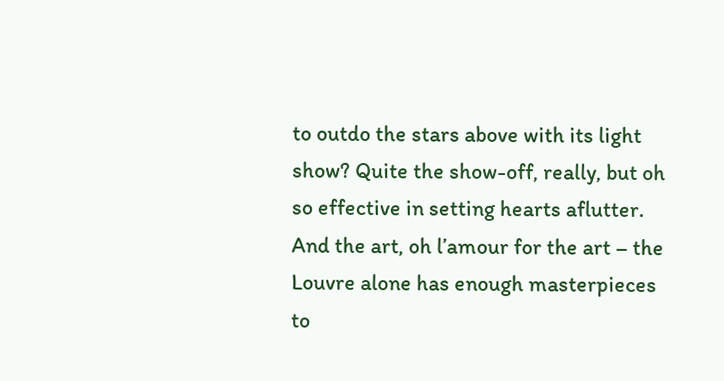to outdo the stars above with its light show? Quite the show-off, really, but oh so effective in setting hearts aflutter. And the art, oh l’amour for the art – the Louvre alone has enough masterpieces to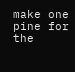make one pine for the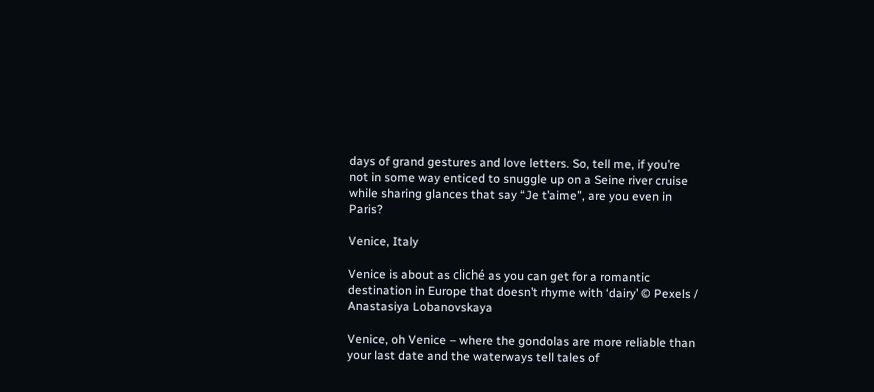days of grand gestures and love letters. So, tell me, if you’re not in some way enticed to snuggle up on a Seine river cruise while sharing glances that say “Je t’aime”, are you even in Paris?

Venice, Italy

Venice is about as cliché as you can get for a romantic destination in Europe that doesn’t rhyme with ‘dairy’ © Pexels / Anastasiya Lobanovskaya

Venice, oh Venice – where the gondolas are more reliable than your last date and the waterways tell tales of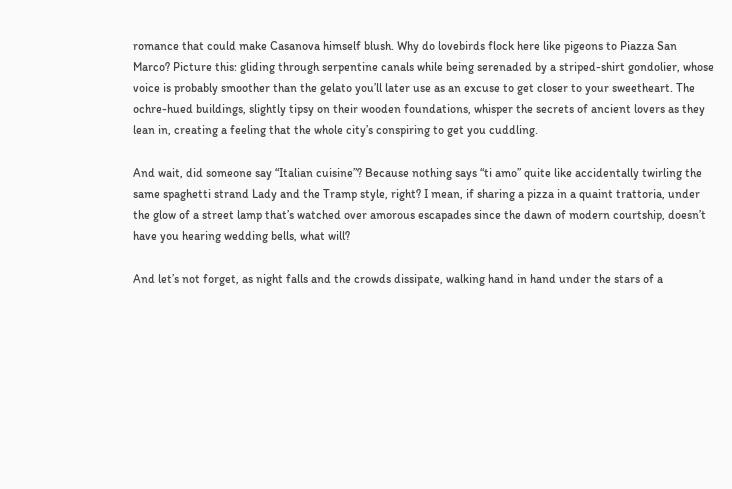romance that could make Casanova himself blush. Why do lovebirds flock here like pigeons to Piazza San Marco? Picture this: gliding through serpentine canals while being serenaded by a striped-shirt gondolier, whose voice is probably smoother than the gelato you’ll later use as an excuse to get closer to your sweetheart. The ochre-hued buildings, slightly tipsy on their wooden foundations, whisper the secrets of ancient lovers as they lean in, creating a feeling that the whole city’s conspiring to get you cuddling.

And wait, did someone say “Italian cuisine”? Because nothing says “ti amo” quite like accidentally twirling the same spaghetti strand Lady and the Tramp style, right? I mean, if sharing a pizza in a quaint trattoria, under the glow of a street lamp that’s watched over amorous escapades since the dawn of modern courtship, doesn’t have you hearing wedding bells, what will?

And let’s not forget, as night falls and the crowds dissipate, walking hand in hand under the stars of a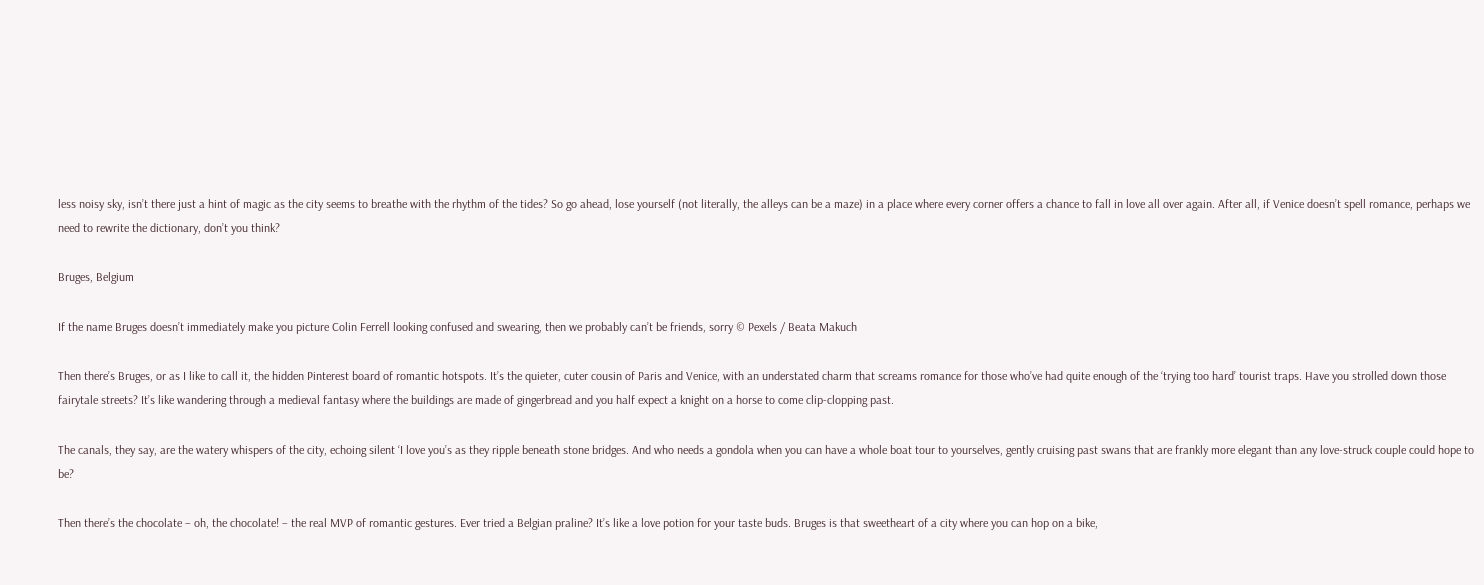less noisy sky, isn’t there just a hint of magic as the city seems to breathe with the rhythm of the tides? So go ahead, lose yourself (not literally, the alleys can be a maze) in a place where every corner offers a chance to fall in love all over again. After all, if Venice doesn’t spell romance, perhaps we need to rewrite the dictionary, don’t you think?

Bruges, Belgium

If the name Bruges doesn’t immediately make you picture Colin Ferrell looking confused and swearing, then we probably can’t be friends, sorry © Pexels / Beata Makuch

Then there’s Bruges, or as I like to call it, the hidden Pinterest board of romantic hotspots. It’s the quieter, cuter cousin of Paris and Venice, with an understated charm that screams romance for those who’ve had quite enough of the ‘trying too hard’ tourist traps. Have you strolled down those fairytale streets? It’s like wandering through a medieval fantasy where the buildings are made of gingerbread and you half expect a knight on a horse to come clip-clopping past.

The canals, they say, are the watery whispers of the city, echoing silent ‘I love you’s as they ripple beneath stone bridges. And who needs a gondola when you can have a whole boat tour to yourselves, gently cruising past swans that are frankly more elegant than any love-struck couple could hope to be?

Then there’s the chocolate – oh, the chocolate! – the real MVP of romantic gestures. Ever tried a Belgian praline? It’s like a love potion for your taste buds. Bruges is that sweetheart of a city where you can hop on a bike,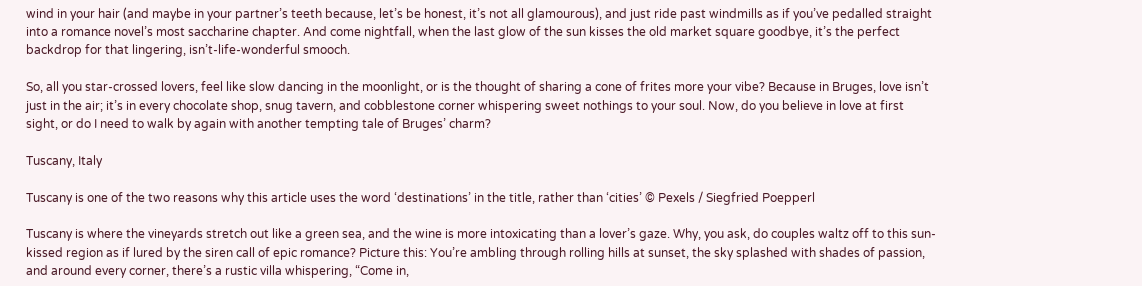wind in your hair (and maybe in your partner’s teeth because, let’s be honest, it’s not all glamourous), and just ride past windmills as if you’ve pedalled straight into a romance novel’s most saccharine chapter. And come nightfall, when the last glow of the sun kisses the old market square goodbye, it’s the perfect backdrop for that lingering, isn’t-life-wonderful smooch.

So, all you star-crossed lovers, feel like slow dancing in the moonlight, or is the thought of sharing a cone of frites more your vibe? Because in Bruges, love isn’t just in the air; it’s in every chocolate shop, snug tavern, and cobblestone corner whispering sweet nothings to your soul. Now, do you believe in love at first sight, or do I need to walk by again with another tempting tale of Bruges’ charm?

Tuscany, Italy

Tuscany is one of the two reasons why this article uses the word ‘destinations’ in the title, rather than ‘cities’ © Pexels / Siegfried Poepperl

Tuscany is where the vineyards stretch out like a green sea, and the wine is more intoxicating than a lover’s gaze. Why, you ask, do couples waltz off to this sun-kissed region as if lured by the siren call of epic romance? Picture this: You’re ambling through rolling hills at sunset, the sky splashed with shades of passion, and around every corner, there’s a rustic villa whispering, “Come in,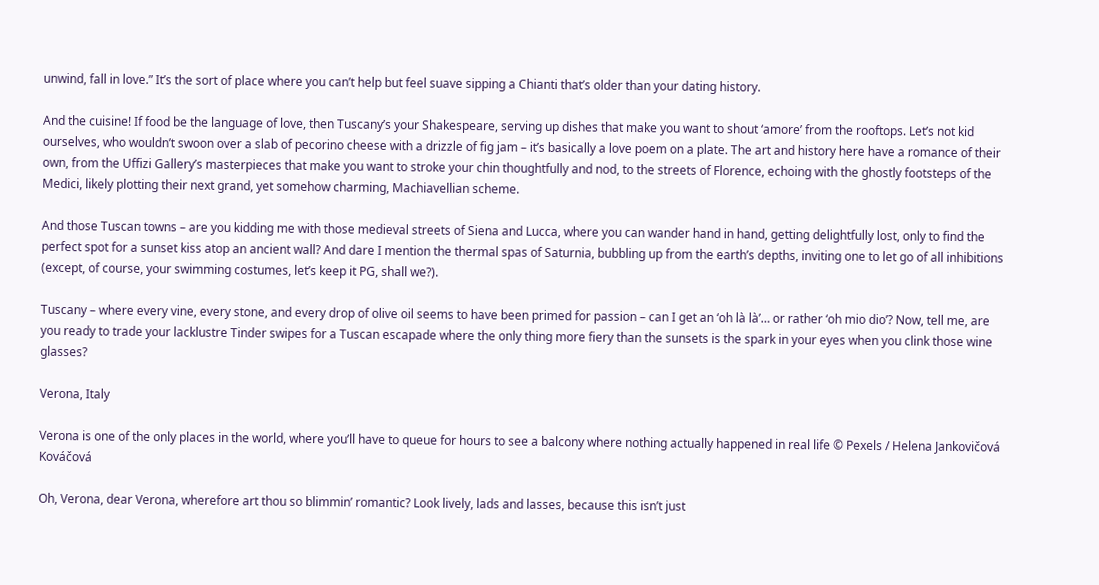unwind, fall in love.” It’s the sort of place where you can’t help but feel suave sipping a Chianti that’s older than your dating history.

And the cuisine! If food be the language of love, then Tuscany’s your Shakespeare, serving up dishes that make you want to shout ‘amore’ from the rooftops. Let’s not kid ourselves, who wouldn’t swoon over a slab of pecorino cheese with a drizzle of fig jam – it’s basically a love poem on a plate. The art and history here have a romance of their own, from the Uffizi Gallery’s masterpieces that make you want to stroke your chin thoughtfully and nod, to the streets of Florence, echoing with the ghostly footsteps of the Medici, likely plotting their next grand, yet somehow charming, Machiavellian scheme.

And those Tuscan towns – are you kidding me with those medieval streets of Siena and Lucca, where you can wander hand in hand, getting delightfully lost, only to find the perfect spot for a sunset kiss atop an ancient wall? And dare I mention the thermal spas of Saturnia, bubbling up from the earth’s depths, inviting one to let go of all inhibitions (except, of course, your swimming costumes, let’s keep it PG, shall we?).

Tuscany – where every vine, every stone, and every drop of olive oil seems to have been primed for passion – can I get an ‘oh là là’… or rather ‘oh mio dio’? Now, tell me, are you ready to trade your lacklustre Tinder swipes for a Tuscan escapade where the only thing more fiery than the sunsets is the spark in your eyes when you clink those wine glasses?

Verona, Italy

Verona is one of the only places in the world, where you’ll have to queue for hours to see a balcony where nothing actually happened in real life © Pexels / Helena Jankovičová Kováčová

Oh, Verona, dear Verona, wherefore art thou so blimmin’ romantic? Look lively, lads and lasses, because this isn’t just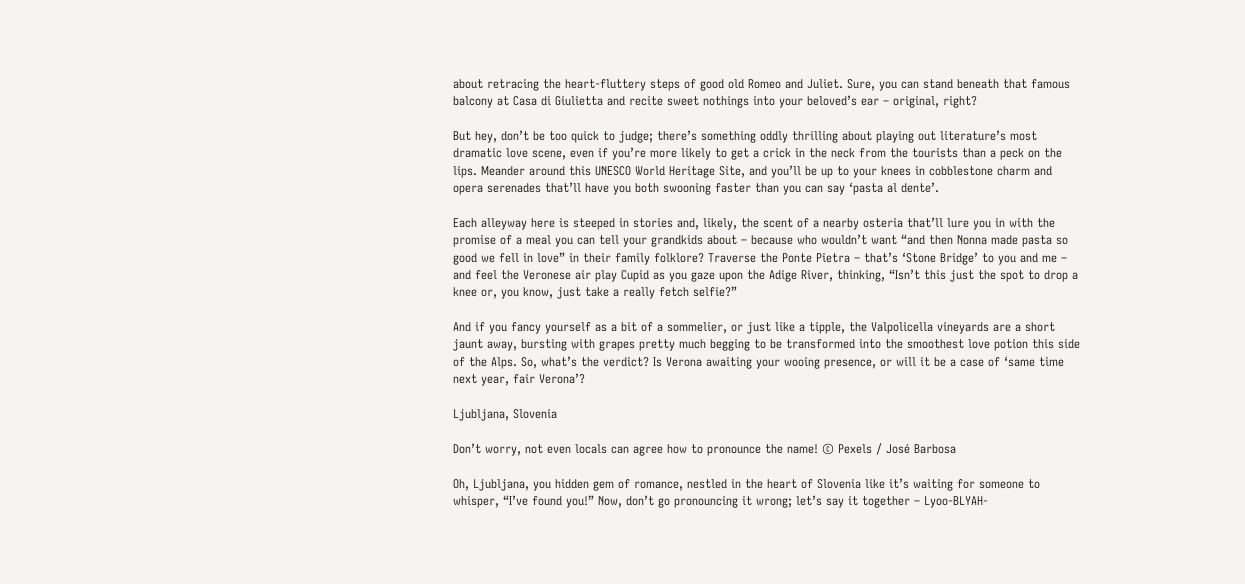about retracing the heart-fluttery steps of good old Romeo and Juliet. Sure, you can stand beneath that famous balcony at Casa di Giulietta and recite sweet nothings into your beloved’s ear – original, right?

But hey, don’t be too quick to judge; there’s something oddly thrilling about playing out literature’s most dramatic love scene, even if you’re more likely to get a crick in the neck from the tourists than a peck on the lips. Meander around this UNESCO World Heritage Site, and you’ll be up to your knees in cobblestone charm and opera serenades that’ll have you both swooning faster than you can say ‘pasta al dente’.

Each alleyway here is steeped in stories and, likely, the scent of a nearby osteria that’ll lure you in with the promise of a meal you can tell your grandkids about – because who wouldn’t want “and then Nonna made pasta so good we fell in love” in their family folklore? Traverse the Ponte Pietra – that’s ‘Stone Bridge’ to you and me – and feel the Veronese air play Cupid as you gaze upon the Adige River, thinking, “Isn’t this just the spot to drop a knee or, you know, just take a really fetch selfie?”

And if you fancy yourself as a bit of a sommelier, or just like a tipple, the Valpolicella vineyards are a short jaunt away, bursting with grapes pretty much begging to be transformed into the smoothest love potion this side of the Alps. So, what’s the verdict? Is Verona awaiting your wooing presence, or will it be a case of ‘same time next year, fair Verona’?

Ljubljana, Slovenia

Don’t worry, not even locals can agree how to pronounce the name! © Pexels / José Barbosa

Oh, Ljubljana, you hidden gem of romance, nestled in the heart of Slovenia like it’s waiting for someone to whisper, “I’ve found you!” Now, don’t go pronouncing it wrong; let’s say it together – Lyoo-BLYAH-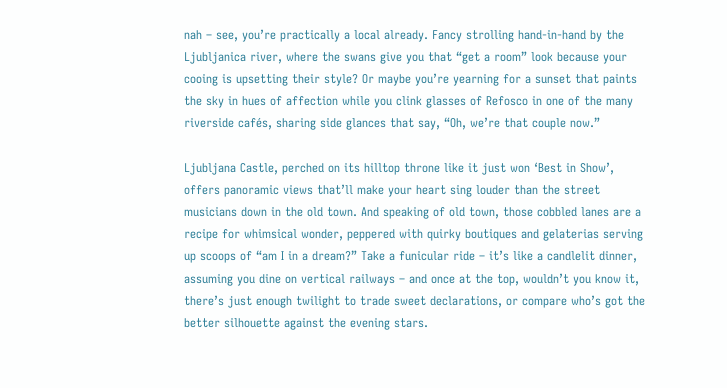nah – see, you’re practically a local already. Fancy strolling hand-in-hand by the Ljubljanica river, where the swans give you that “get a room” look because your cooing is upsetting their style? Or maybe you’re yearning for a sunset that paints the sky in hues of affection while you clink glasses of Refosco in one of the many riverside cafés, sharing side glances that say, “Oh, we’re that couple now.”

Ljubljana Castle, perched on its hilltop throne like it just won ‘Best in Show’, offers panoramic views that’ll make your heart sing louder than the street musicians down in the old town. And speaking of old town, those cobbled lanes are a recipe for whimsical wonder, peppered with quirky boutiques and gelaterias serving up scoops of “am I in a dream?” Take a funicular ride – it’s like a candlelit dinner, assuming you dine on vertical railways – and once at the top, wouldn’t you know it, there’s just enough twilight to trade sweet declarations, or compare who’s got the better silhouette against the evening stars.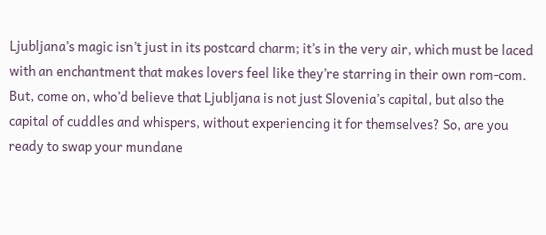Ljubljana’s magic isn’t just in its postcard charm; it’s in the very air, which must be laced with an enchantment that makes lovers feel like they’re starring in their own rom-com. But, come on, who’d believe that Ljubljana is not just Slovenia’s capital, but also the capital of cuddles and whispers, without experiencing it for themselves? So, are you ready to swap your mundane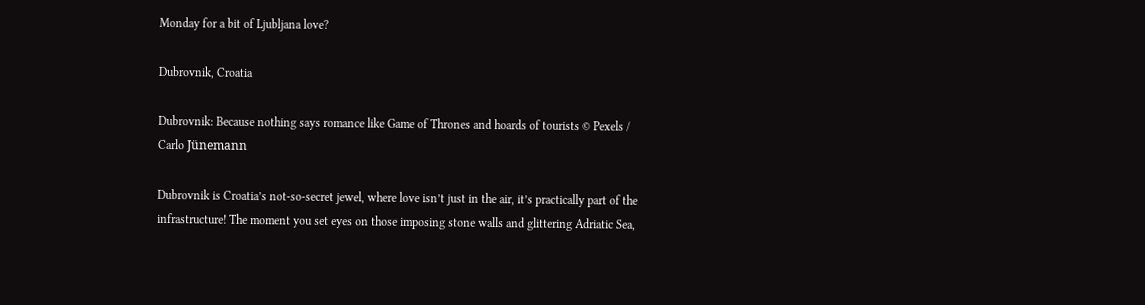Monday for a bit of Ljubljana love?

Dubrovnik, Croatia

Dubrovnik: Because nothing says romance like Game of Thrones and hoards of tourists © Pexels / Carlo Jünemann

Dubrovnik is Croatia’s not-so-secret jewel, where love isn’t just in the air, it’s practically part of the infrastructure! The moment you set eyes on those imposing stone walls and glittering Adriatic Sea,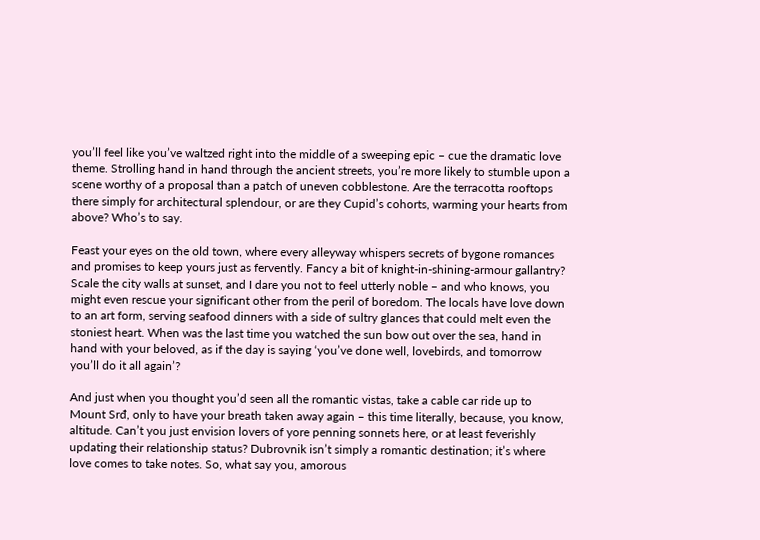you’ll feel like you’ve waltzed right into the middle of a sweeping epic – cue the dramatic love theme. Strolling hand in hand through the ancient streets, you’re more likely to stumble upon a scene worthy of a proposal than a patch of uneven cobblestone. Are the terracotta rooftops there simply for architectural splendour, or are they Cupid’s cohorts, warming your hearts from above? Who’s to say.

Feast your eyes on the old town, where every alleyway whispers secrets of bygone romances and promises to keep yours just as fervently. Fancy a bit of knight-in-shining-armour gallantry? Scale the city walls at sunset, and I dare you not to feel utterly noble – and who knows, you might even rescue your significant other from the peril of boredom. The locals have love down to an art form, serving seafood dinners with a side of sultry glances that could melt even the stoniest heart. When was the last time you watched the sun bow out over the sea, hand in hand with your beloved, as if the day is saying ‘you’ve done well, lovebirds, and tomorrow you’ll do it all again’?

And just when you thought you’d seen all the romantic vistas, take a cable car ride up to Mount Srđ, only to have your breath taken away again – this time literally, because, you know, altitude. Can’t you just envision lovers of yore penning sonnets here, or at least feverishly updating their relationship status? Dubrovnik isn’t simply a romantic destination; it’s where love comes to take notes. So, what say you, amorous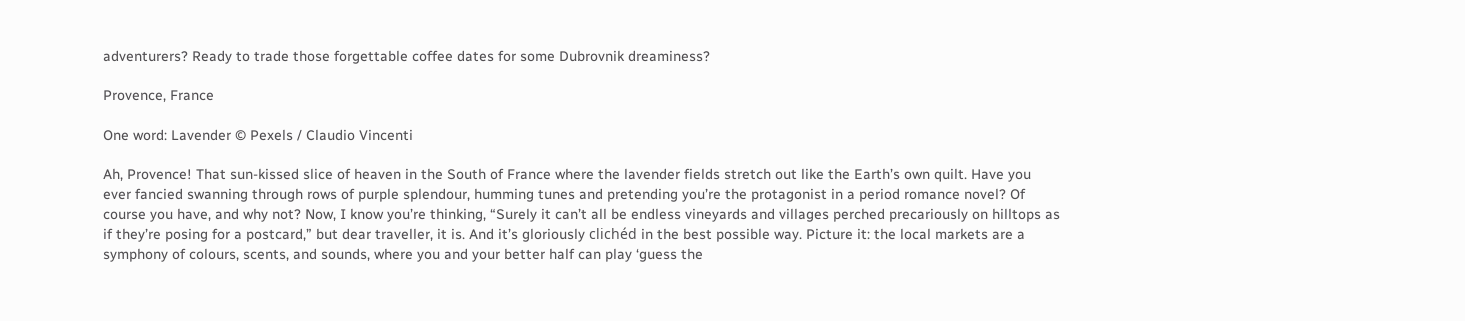adventurers? Ready to trade those forgettable coffee dates for some Dubrovnik dreaminess?

Provence, France

One word: Lavender © Pexels / Claudio Vincenti

Ah, Provence! That sun-kissed slice of heaven in the South of France where the lavender fields stretch out like the Earth’s own quilt. Have you ever fancied swanning through rows of purple splendour, humming tunes and pretending you’re the protagonist in a period romance novel? Of course you have, and why not? Now, I know you’re thinking, “Surely it can’t all be endless vineyards and villages perched precariously on hilltops as if they’re posing for a postcard,” but dear traveller, it is. And it’s gloriously clichéd in the best possible way. Picture it: the local markets are a symphony of colours, scents, and sounds, where you and your better half can play ‘guess the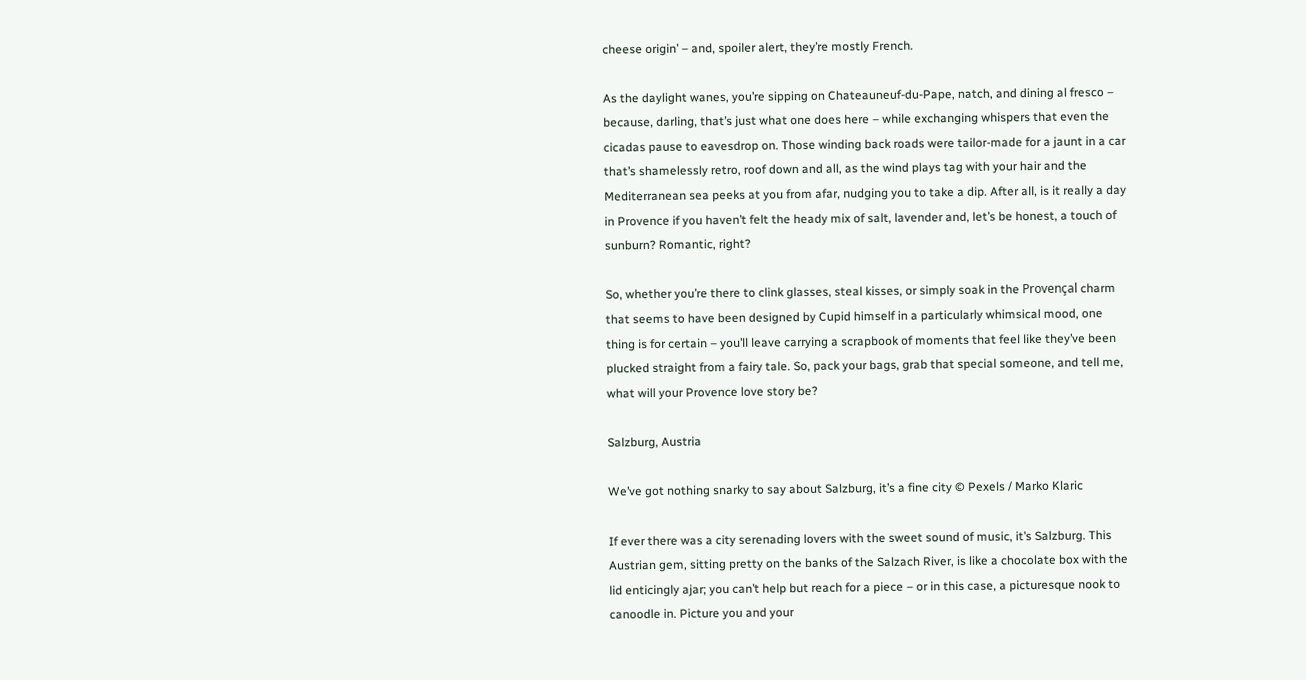cheese origin’ – and, spoiler alert, they’re mostly French.

As the daylight wanes, you’re sipping on Chateauneuf-du-Pape, natch, and dining al fresco – because, darling, that’s just what one does here – while exchanging whispers that even the cicadas pause to eavesdrop on. Those winding back roads were tailor-made for a jaunt in a car that’s shamelessly retro, roof down and all, as the wind plays tag with your hair and the Mediterranean sea peeks at you from afar, nudging you to take a dip. After all, is it really a day in Provence if you haven’t felt the heady mix of salt, lavender and, let’s be honest, a touch of sunburn? Romantic, right?

So, whether you’re there to clink glasses, steal kisses, or simply soak in the Provençal charm that seems to have been designed by Cupid himself in a particularly whimsical mood, one thing is for certain – you’ll leave carrying a scrapbook of moments that feel like they’ve been plucked straight from a fairy tale. So, pack your bags, grab that special someone, and tell me, what will your Provence love story be?

Salzburg, Austria

We’ve got nothing snarky to say about Salzburg, it’s a fine city © Pexels / Marko Klaric

If ever there was a city serenading lovers with the sweet sound of music, it’s Salzburg. This Austrian gem, sitting pretty on the banks of the Salzach River, is like a chocolate box with the lid enticingly ajar; you can’t help but reach for a piece – or in this case, a picturesque nook to canoodle in. Picture you and your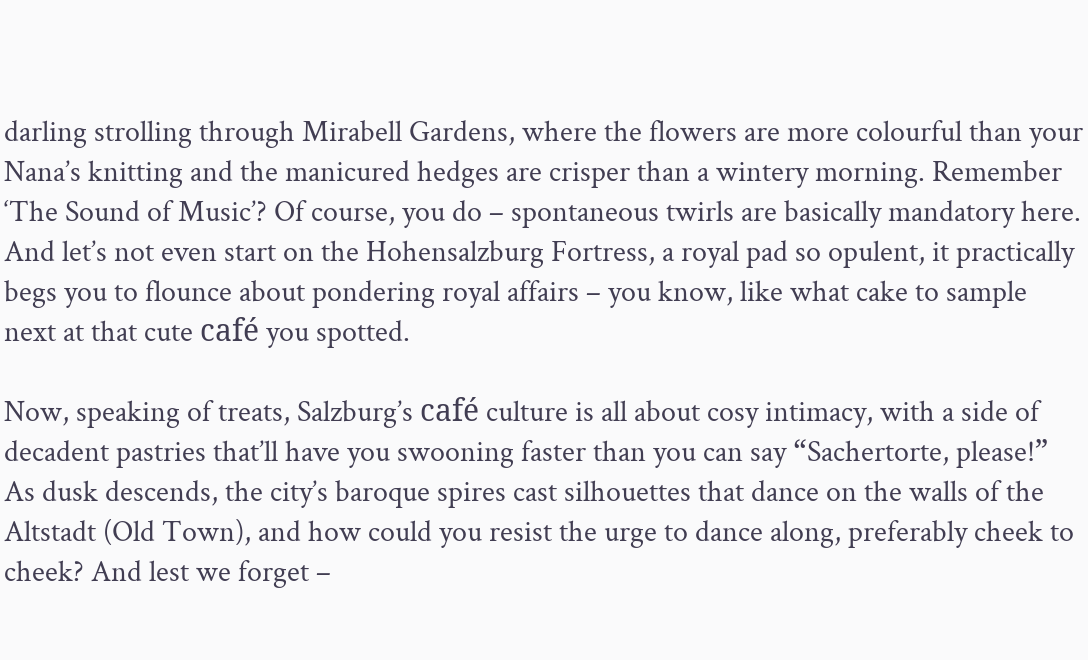darling strolling through Mirabell Gardens, where the flowers are more colourful than your Nana’s knitting and the manicured hedges are crisper than a wintery morning. Remember ‘The Sound of Music’? Of course, you do – spontaneous twirls are basically mandatory here. And let’s not even start on the Hohensalzburg Fortress, a royal pad so opulent, it practically begs you to flounce about pondering royal affairs – you know, like what cake to sample next at that cute café you spotted.

Now, speaking of treats, Salzburg’s café culture is all about cosy intimacy, with a side of decadent pastries that’ll have you swooning faster than you can say “Sachertorte, please!” As dusk descends, the city’s baroque spires cast silhouettes that dance on the walls of the Altstadt (Old Town), and how could you resist the urge to dance along, preferably cheek to cheek? And lest we forget –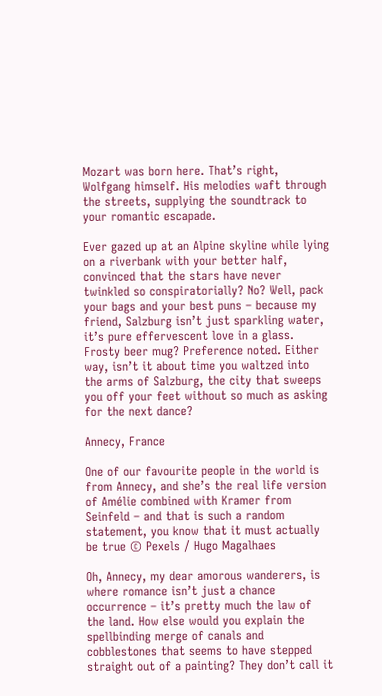Mozart was born here. That’s right, Wolfgang himself. His melodies waft through the streets, supplying the soundtrack to your romantic escapade.

Ever gazed up at an Alpine skyline while lying on a riverbank with your better half, convinced that the stars have never twinkled so conspiratorially? No? Well, pack your bags and your best puns – because my friend, Salzburg isn’t just sparkling water, it’s pure effervescent love in a glass. Frosty beer mug? Preference noted. Either way, isn’t it about time you waltzed into the arms of Salzburg, the city that sweeps you off your feet without so much as asking for the next dance?

Annecy, France

One of our favourite people in the world is from Annecy, and she’s the real life version of Amélie combined with Kramer from Seinfeld – and that is such a random statement, you know that it must actually be true © Pexels / Hugo Magalhaes

Oh, Annecy, my dear amorous wanderers, is where romance isn’t just a chance occurrence – it’s pretty much the law of the land. How else would you explain the spellbinding merge of canals and cobblestones that seems to have stepped straight out of a painting? They don’t call it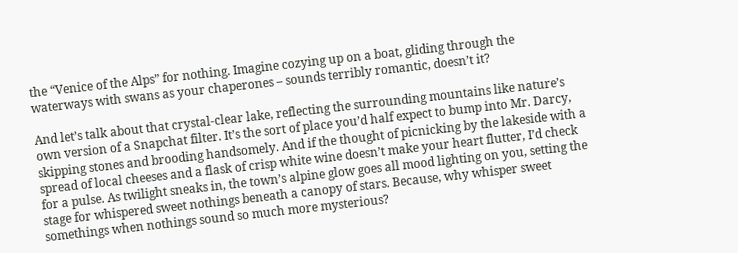the “Venice of the Alps” for nothing. Imagine cozying up on a boat, gliding through the waterways with swans as your chaperones – sounds terribly romantic, doesn’t it?

And let’s talk about that crystal-clear lake, reflecting the surrounding mountains like nature’s own version of a Snapchat filter. It’s the sort of place you’d half expect to bump into Mr. Darcy, skipping stones and brooding handsomely. And if the thought of picnicking by the lakeside with a spread of local cheeses and a flask of crisp white wine doesn’t make your heart flutter, I’d check for a pulse. As twilight sneaks in, the town’s alpine glow goes all mood lighting on you, setting the stage for whispered sweet nothings beneath a canopy of stars. Because, why whisper sweet somethings when nothings sound so much more mysterious?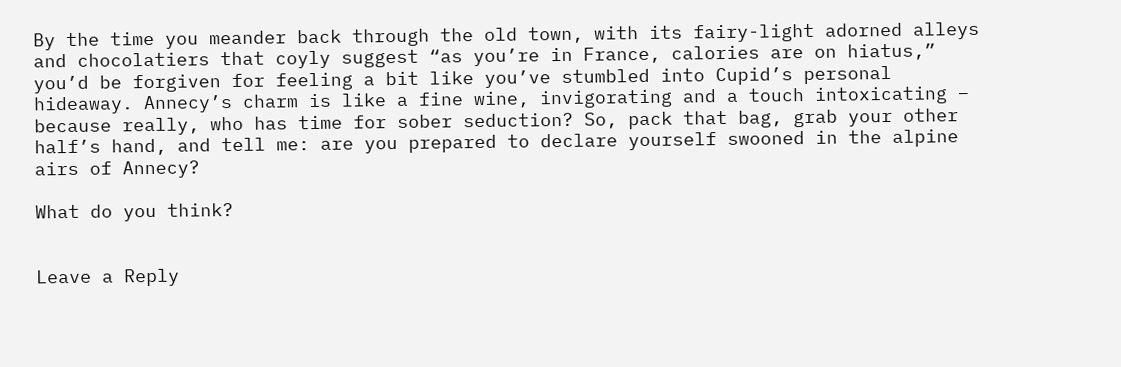By the time you meander back through the old town, with its fairy-light adorned alleys and chocolatiers that coyly suggest “as you’re in France, calories are on hiatus,” you’d be forgiven for feeling a bit like you’ve stumbled into Cupid’s personal hideaway. Annecy’s charm is like a fine wine, invigorating and a touch intoxicating – because really, who has time for sober seduction? So, pack that bag, grab your other half’s hand, and tell me: are you prepared to declare yourself swooned in the alpine airs of Annecy?

What do you think?


Leave a Reply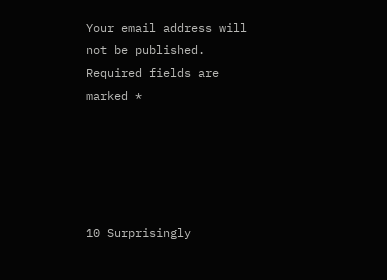Your email address will not be published. Required fields are marked *





10 Surprisingly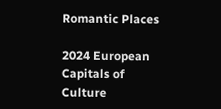Romantic Places

2024 European Capitals of Culture